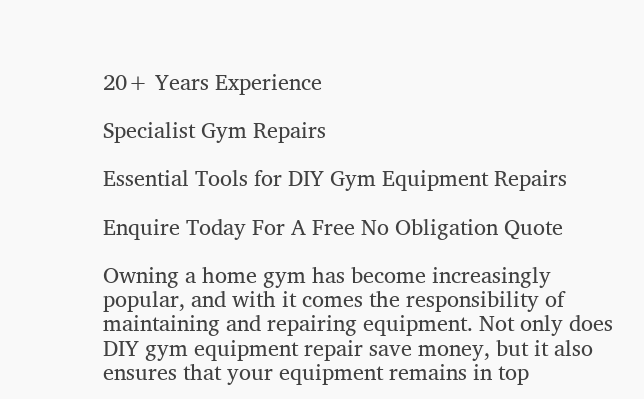20+ Years Experience

Specialist Gym Repairs

Essential Tools for DIY Gym Equipment Repairs

Enquire Today For A Free No Obligation Quote

Owning a home gym has become increasingly popular, and with it comes the responsibility of maintaining and repairing equipment. Not only does DIY gym equipment repair save money, but it also ensures that your equipment remains in top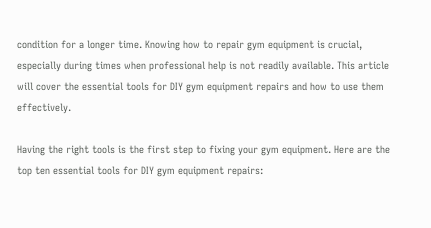condition for a longer time. Knowing how to repair gym equipment is crucial, especially during times when professional help is not readily available. This article will cover the essential tools for DIY gym equipment repairs and how to use them effectively.

Having the right tools is the first step to fixing your gym equipment. Here are the top ten essential tools for DIY gym equipment repairs: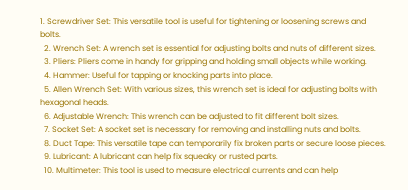1. Screwdriver Set: This versatile tool is useful for tightening or loosening screws and bolts.
  2. Wrench Set: A wrench set is essential for adjusting bolts and nuts of different sizes.
  3. Pliers: Pliers come in handy for gripping and holding small objects while working.
  4. Hammer: Useful for tapping or knocking parts into place.
  5. Allen Wrench Set: With various sizes, this wrench set is ideal for adjusting bolts with hexagonal heads.
  6. Adjustable Wrench: This wrench can be adjusted to fit different bolt sizes.
  7. Socket Set: A socket set is necessary for removing and installing nuts and bolts.
  8. Duct Tape: This versatile tape can temporarily fix broken parts or secure loose pieces.
  9. Lubricant: A lubricant can help fix squeaky or rusted parts.
  10. Multimeter: This tool is used to measure electrical currents and can help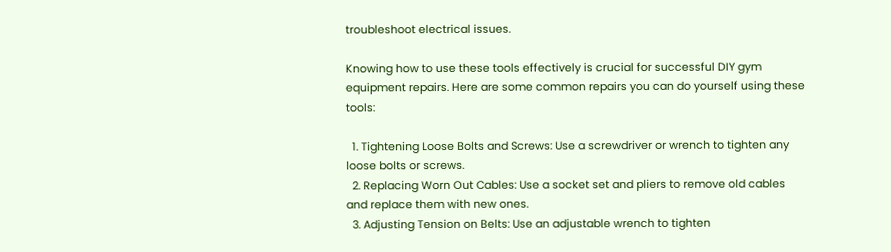troubleshoot electrical issues.

Knowing how to use these tools effectively is crucial for successful DIY gym equipment repairs. Here are some common repairs you can do yourself using these tools:

  1. Tightening Loose Bolts and Screws: Use a screwdriver or wrench to tighten any loose bolts or screws.
  2. Replacing Worn Out Cables: Use a socket set and pliers to remove old cables and replace them with new ones.
  3. Adjusting Tension on Belts: Use an adjustable wrench to tighten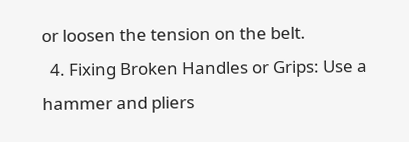or loosen the tension on the belt.
  4. Fixing Broken Handles or Grips: Use a hammer and pliers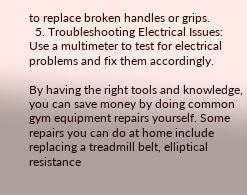to replace broken handles or grips.
  5. Troubleshooting Electrical Issues: Use a multimeter to test for electrical problems and fix them accordingly.

By having the right tools and knowledge, you can save money by doing common gym equipment repairs yourself. Some repairs you can do at home include replacing a treadmill belt, elliptical resistance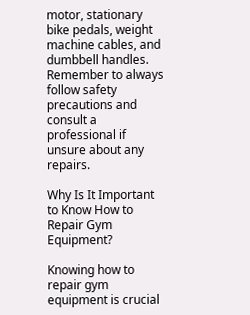motor, stationary bike pedals, weight machine cables, and dumbbell handles. Remember to always follow safety precautions and consult a professional if unsure about any repairs.

Why Is It Important to Know How to Repair Gym Equipment?

Knowing how to repair gym equipment is crucial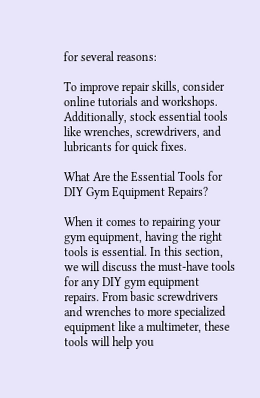for several reasons:

To improve repair skills, consider online tutorials and workshops. Additionally, stock essential tools like wrenches, screwdrivers, and lubricants for quick fixes.

What Are the Essential Tools for DIY Gym Equipment Repairs?

When it comes to repairing your gym equipment, having the right tools is essential. In this section, we will discuss the must-have tools for any DIY gym equipment repairs. From basic screwdrivers and wrenches to more specialized equipment like a multimeter, these tools will help you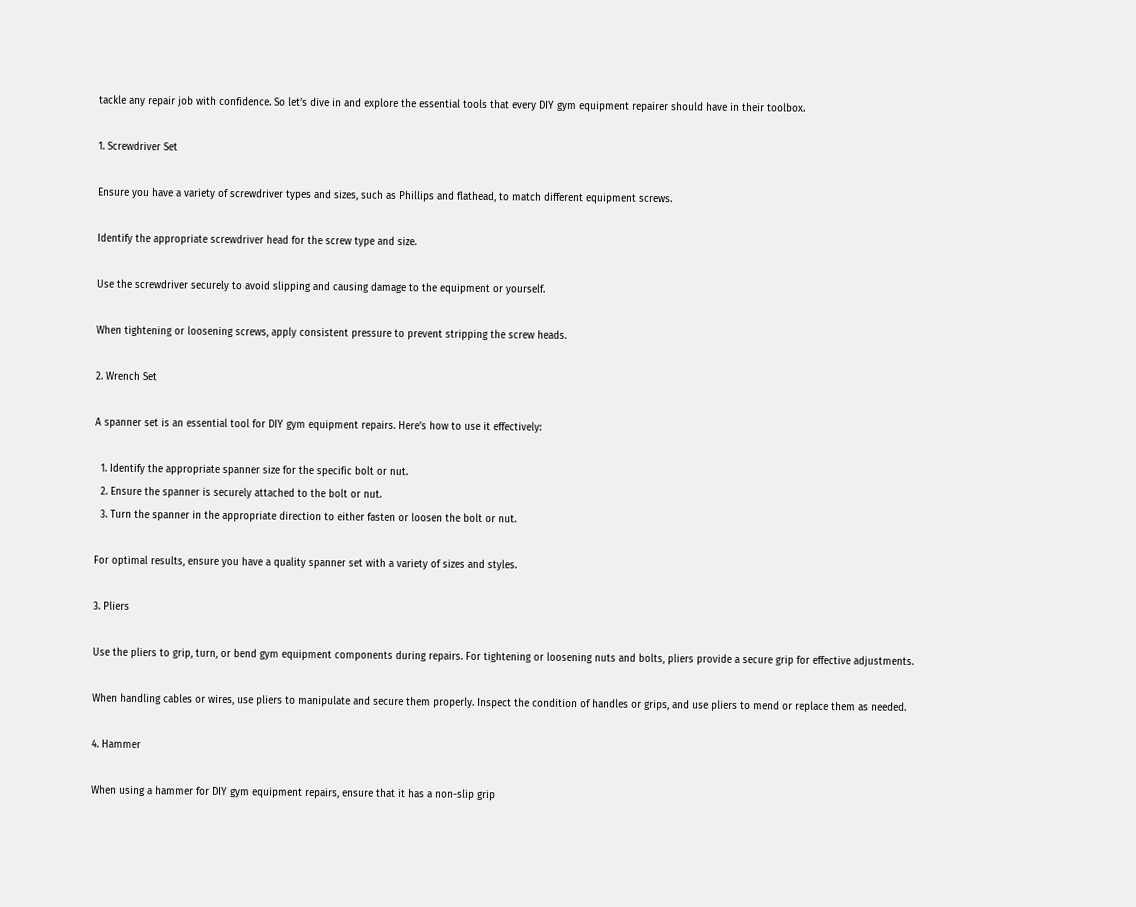tackle any repair job with confidence. So let’s dive in and explore the essential tools that every DIY gym equipment repairer should have in their toolbox.

1. Screwdriver Set

Ensure you have a variety of screwdriver types and sizes, such as Phillips and flathead, to match different equipment screws.

Identify the appropriate screwdriver head for the screw type and size.

Use the screwdriver securely to avoid slipping and causing damage to the equipment or yourself.

When tightening or loosening screws, apply consistent pressure to prevent stripping the screw heads.

2. Wrench Set

A spanner set is an essential tool for DIY gym equipment repairs. Here’s how to use it effectively:

  1. Identify the appropriate spanner size for the specific bolt or nut.
  2. Ensure the spanner is securely attached to the bolt or nut.
  3. Turn the spanner in the appropriate direction to either fasten or loosen the bolt or nut.

For optimal results, ensure you have a quality spanner set with a variety of sizes and styles.

3. Pliers

Use the pliers to grip, turn, or bend gym equipment components during repairs. For tightening or loosening nuts and bolts, pliers provide a secure grip for effective adjustments.

When handling cables or wires, use pliers to manipulate and secure them properly. Inspect the condition of handles or grips, and use pliers to mend or replace them as needed.

4. Hammer

When using a hammer for DIY gym equipment repairs, ensure that it has a non-slip grip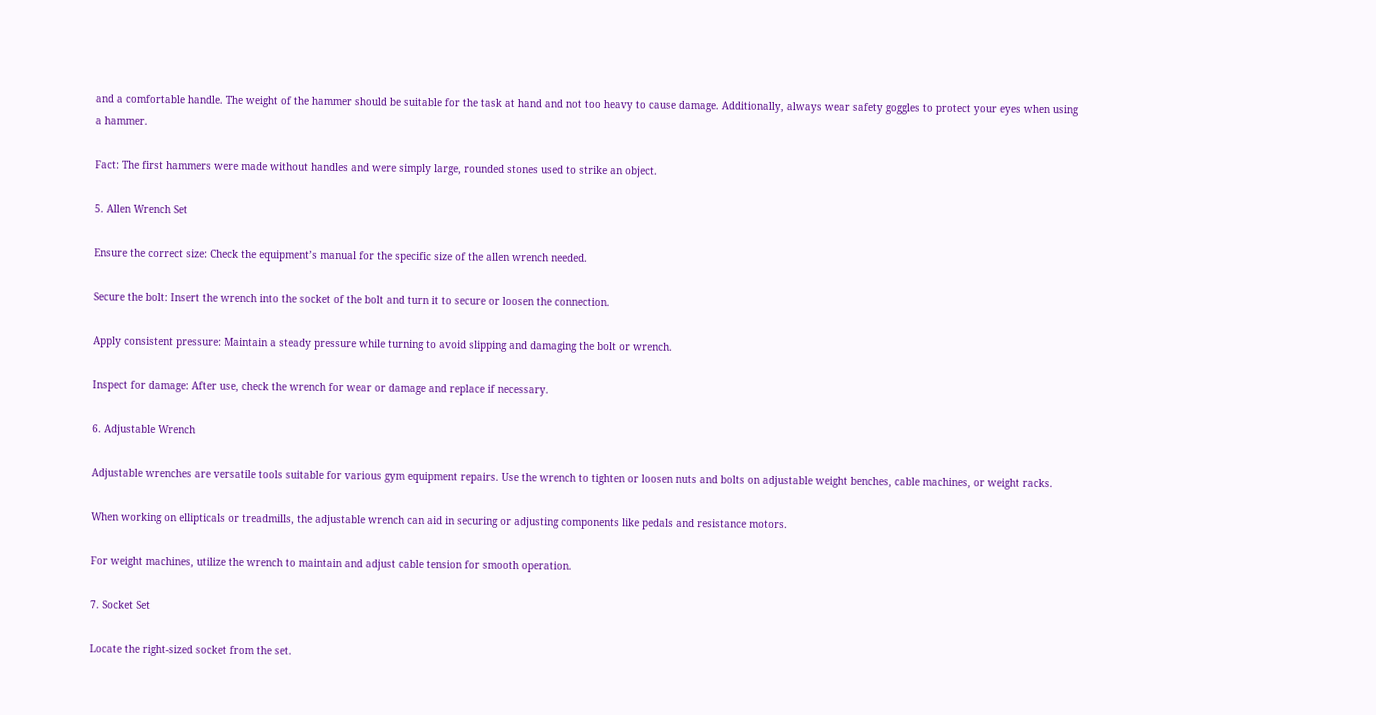and a comfortable handle. The weight of the hammer should be suitable for the task at hand and not too heavy to cause damage. Additionally, always wear safety goggles to protect your eyes when using a hammer.

Fact: The first hammers were made without handles and were simply large, rounded stones used to strike an object.

5. Allen Wrench Set

Ensure the correct size: Check the equipment’s manual for the specific size of the allen wrench needed.

Secure the bolt: Insert the wrench into the socket of the bolt and turn it to secure or loosen the connection.

Apply consistent pressure: Maintain a steady pressure while turning to avoid slipping and damaging the bolt or wrench.

Inspect for damage: After use, check the wrench for wear or damage and replace if necessary.

6. Adjustable Wrench

Adjustable wrenches are versatile tools suitable for various gym equipment repairs. Use the wrench to tighten or loosen nuts and bolts on adjustable weight benches, cable machines, or weight racks.

When working on ellipticals or treadmills, the adjustable wrench can aid in securing or adjusting components like pedals and resistance motors.

For weight machines, utilize the wrench to maintain and adjust cable tension for smooth operation.

7. Socket Set

Locate the right-sized socket from the set.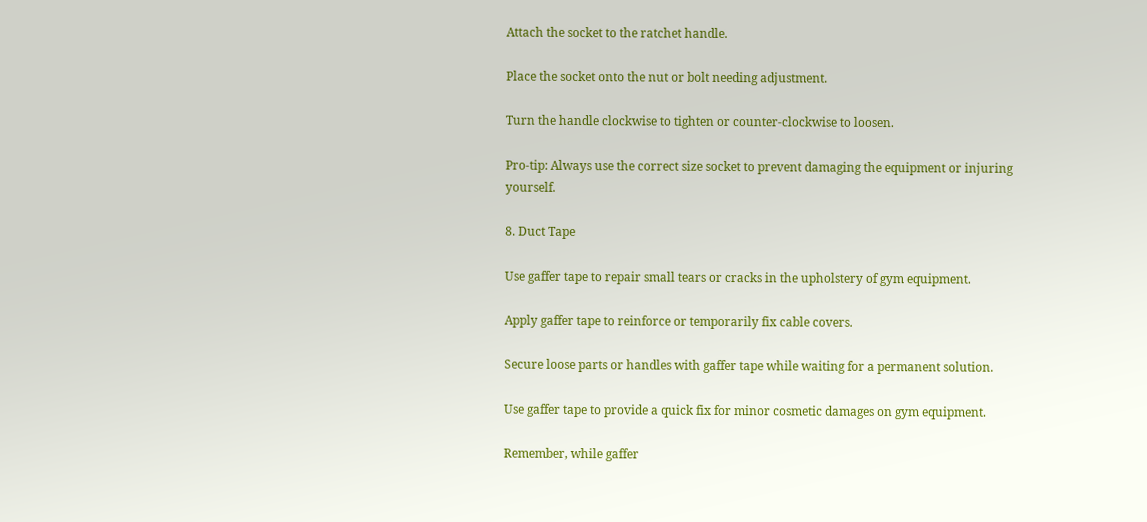Attach the socket to the ratchet handle.

Place the socket onto the nut or bolt needing adjustment.

Turn the handle clockwise to tighten or counter-clockwise to loosen.

Pro-tip: Always use the correct size socket to prevent damaging the equipment or injuring yourself.

8. Duct Tape

Use gaffer tape to repair small tears or cracks in the upholstery of gym equipment.

Apply gaffer tape to reinforce or temporarily fix cable covers.

Secure loose parts or handles with gaffer tape while waiting for a permanent solution.

Use gaffer tape to provide a quick fix for minor cosmetic damages on gym equipment.

Remember, while gaffer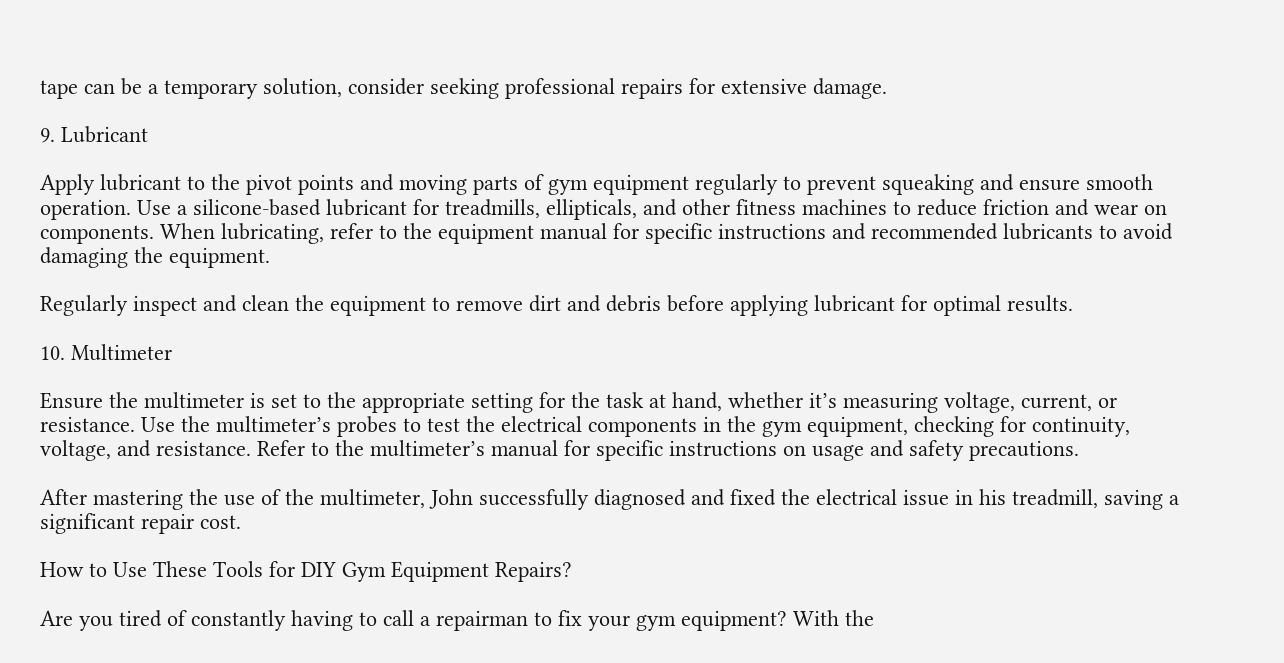tape can be a temporary solution, consider seeking professional repairs for extensive damage.

9. Lubricant

Apply lubricant to the pivot points and moving parts of gym equipment regularly to prevent squeaking and ensure smooth operation. Use a silicone-based lubricant for treadmills, ellipticals, and other fitness machines to reduce friction and wear on components. When lubricating, refer to the equipment manual for specific instructions and recommended lubricants to avoid damaging the equipment.

Regularly inspect and clean the equipment to remove dirt and debris before applying lubricant for optimal results.

10. Multimeter

Ensure the multimeter is set to the appropriate setting for the task at hand, whether it’s measuring voltage, current, or resistance. Use the multimeter’s probes to test the electrical components in the gym equipment, checking for continuity, voltage, and resistance. Refer to the multimeter’s manual for specific instructions on usage and safety precautions.

After mastering the use of the multimeter, John successfully diagnosed and fixed the electrical issue in his treadmill, saving a significant repair cost.

How to Use These Tools for DIY Gym Equipment Repairs?

Are you tired of constantly having to call a repairman to fix your gym equipment? With the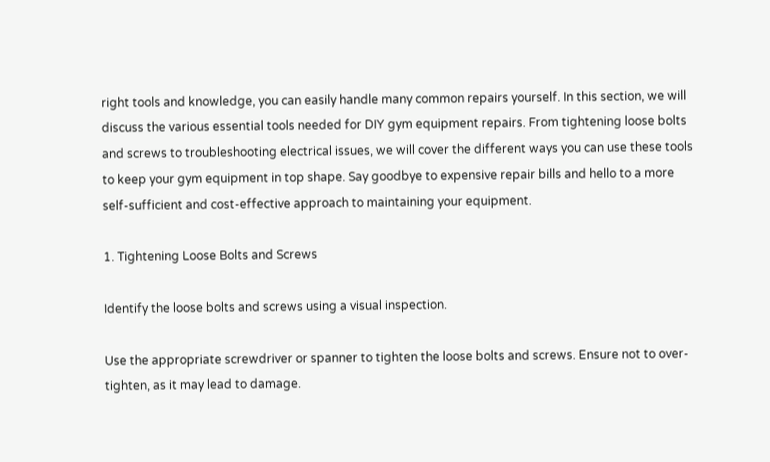right tools and knowledge, you can easily handle many common repairs yourself. In this section, we will discuss the various essential tools needed for DIY gym equipment repairs. From tightening loose bolts and screws to troubleshooting electrical issues, we will cover the different ways you can use these tools to keep your gym equipment in top shape. Say goodbye to expensive repair bills and hello to a more self-sufficient and cost-effective approach to maintaining your equipment.

1. Tightening Loose Bolts and Screws

Identify the loose bolts and screws using a visual inspection.

Use the appropriate screwdriver or spanner to tighten the loose bolts and screws. Ensure not to over-tighten, as it may lead to damage.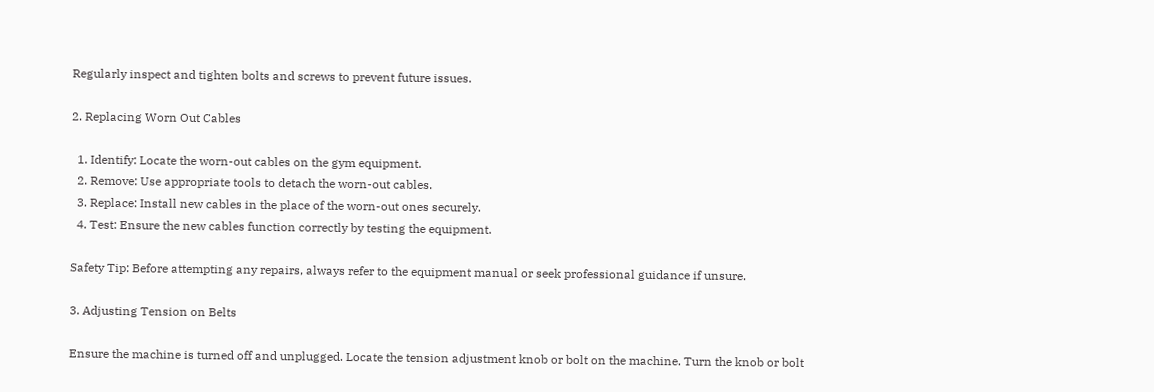Regularly inspect and tighten bolts and screws to prevent future issues.

2. Replacing Worn Out Cables

  1. Identify: Locate the worn-out cables on the gym equipment.
  2. Remove: Use appropriate tools to detach the worn-out cables.
  3. Replace: Install new cables in the place of the worn-out ones securely.
  4. Test: Ensure the new cables function correctly by testing the equipment.

Safety Tip: Before attempting any repairs, always refer to the equipment manual or seek professional guidance if unsure.

3. Adjusting Tension on Belts

Ensure the machine is turned off and unplugged. Locate the tension adjustment knob or bolt on the machine. Turn the knob or bolt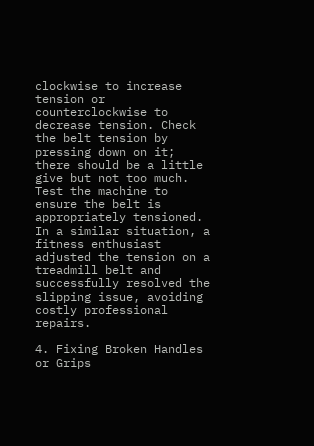clockwise to increase tension or counterclockwise to decrease tension. Check the belt tension by pressing down on it; there should be a little give but not too much. Test the machine to ensure the belt is appropriately tensioned. In a similar situation, a fitness enthusiast adjusted the tension on a treadmill belt and successfully resolved the slipping issue, avoiding costly professional repairs.

4. Fixing Broken Handles or Grips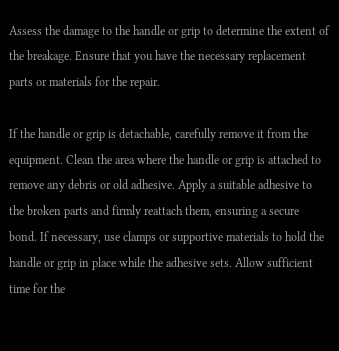Assess the damage to the handle or grip to determine the extent of the breakage. Ensure that you have the necessary replacement parts or materials for the repair.

If the handle or grip is detachable, carefully remove it from the equipment. Clean the area where the handle or grip is attached to remove any debris or old adhesive. Apply a suitable adhesive to the broken parts and firmly reattach them, ensuring a secure bond. If necessary, use clamps or supportive materials to hold the handle or grip in place while the adhesive sets. Allow sufficient time for the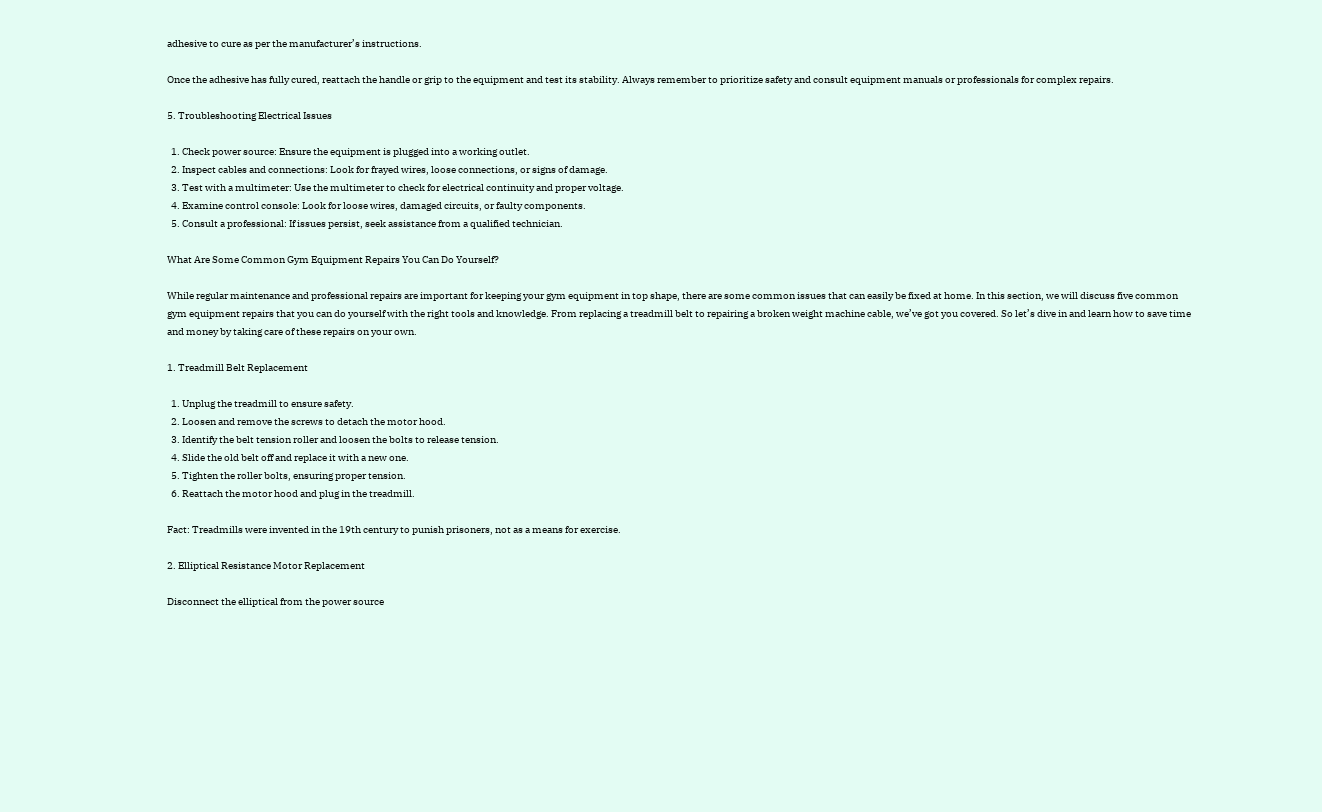adhesive to cure as per the manufacturer’s instructions.

Once the adhesive has fully cured, reattach the handle or grip to the equipment and test its stability. Always remember to prioritize safety and consult equipment manuals or professionals for complex repairs.

5. Troubleshooting Electrical Issues

  1. Check power source: Ensure the equipment is plugged into a working outlet.
  2. Inspect cables and connections: Look for frayed wires, loose connections, or signs of damage.
  3. Test with a multimeter: Use the multimeter to check for electrical continuity and proper voltage.
  4. Examine control console: Look for loose wires, damaged circuits, or faulty components.
  5. Consult a professional: If issues persist, seek assistance from a qualified technician.

What Are Some Common Gym Equipment Repairs You Can Do Yourself?

While regular maintenance and professional repairs are important for keeping your gym equipment in top shape, there are some common issues that can easily be fixed at home. In this section, we will discuss five common gym equipment repairs that you can do yourself with the right tools and knowledge. From replacing a treadmill belt to repairing a broken weight machine cable, we’ve got you covered. So let’s dive in and learn how to save time and money by taking care of these repairs on your own.

1. Treadmill Belt Replacement

  1. Unplug the treadmill to ensure safety.
  2. Loosen and remove the screws to detach the motor hood.
  3. Identify the belt tension roller and loosen the bolts to release tension.
  4. Slide the old belt off and replace it with a new one.
  5. Tighten the roller bolts, ensuring proper tension.
  6. Reattach the motor hood and plug in the treadmill.

Fact: Treadmills were invented in the 19th century to punish prisoners, not as a means for exercise.

2. Elliptical Resistance Motor Replacement

Disconnect the elliptical from the power source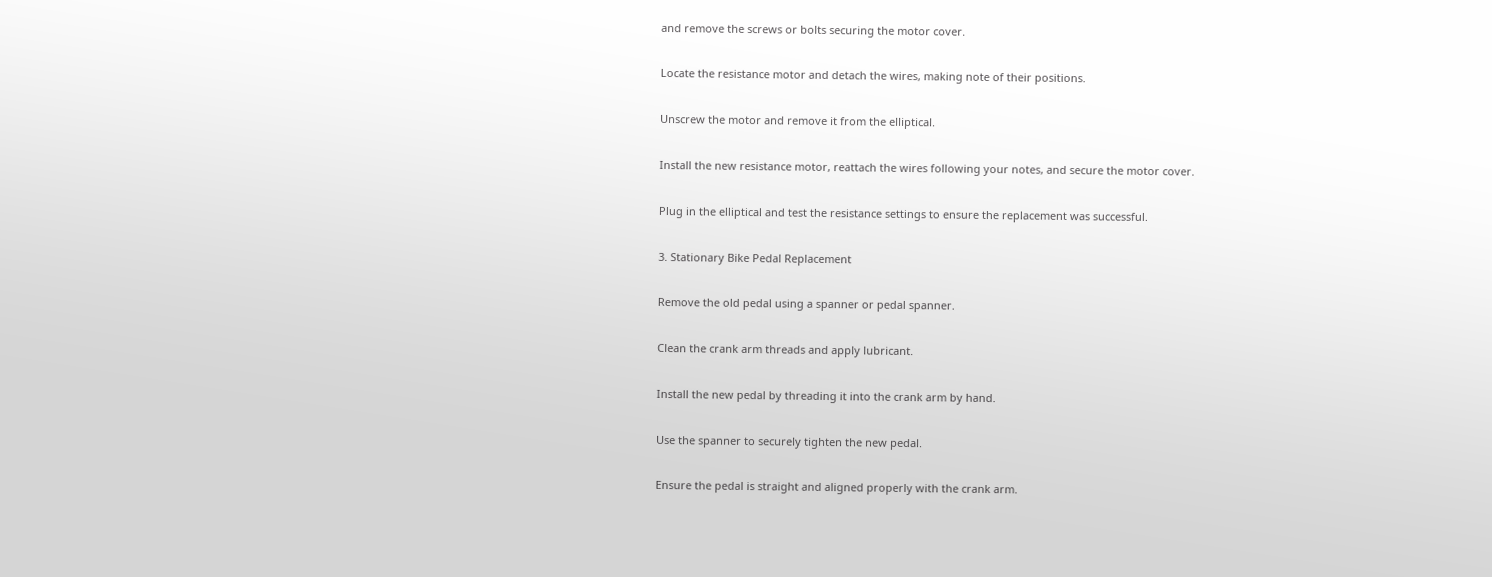and remove the screws or bolts securing the motor cover.

Locate the resistance motor and detach the wires, making note of their positions.

Unscrew the motor and remove it from the elliptical.

Install the new resistance motor, reattach the wires following your notes, and secure the motor cover.

Plug in the elliptical and test the resistance settings to ensure the replacement was successful.

3. Stationary Bike Pedal Replacement

Remove the old pedal using a spanner or pedal spanner.

Clean the crank arm threads and apply lubricant.

Install the new pedal by threading it into the crank arm by hand.

Use the spanner to securely tighten the new pedal.

Ensure the pedal is straight and aligned properly with the crank arm.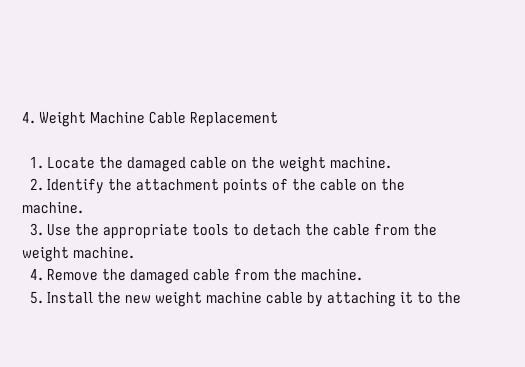4. Weight Machine Cable Replacement

  1. Locate the damaged cable on the weight machine.
  2. Identify the attachment points of the cable on the machine.
  3. Use the appropriate tools to detach the cable from the weight machine.
  4. Remove the damaged cable from the machine.
  5. Install the new weight machine cable by attaching it to the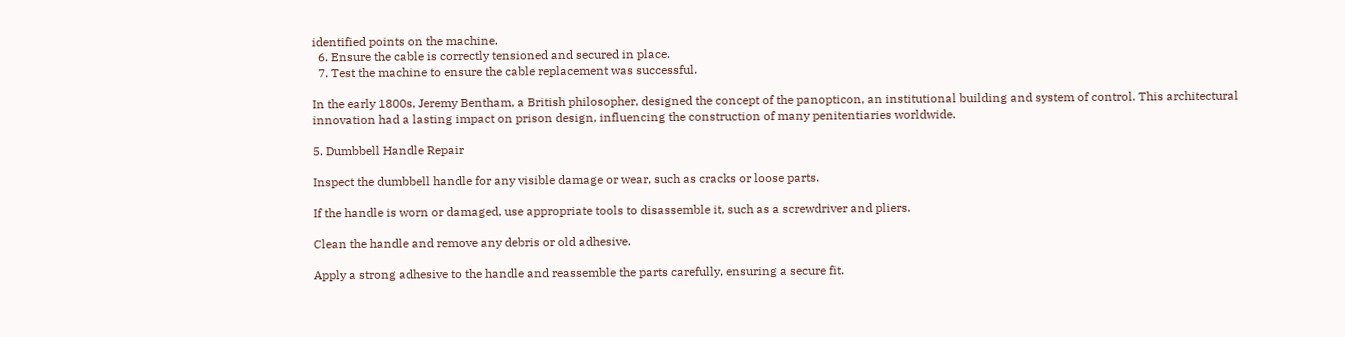identified points on the machine.
  6. Ensure the cable is correctly tensioned and secured in place.
  7. Test the machine to ensure the cable replacement was successful.

In the early 1800s, Jeremy Bentham, a British philosopher, designed the concept of the panopticon, an institutional building and system of control. This architectural innovation had a lasting impact on prison design, influencing the construction of many penitentiaries worldwide.

5. Dumbbell Handle Repair

Inspect the dumbbell handle for any visible damage or wear, such as cracks or loose parts.

If the handle is worn or damaged, use appropriate tools to disassemble it, such as a screwdriver and pliers.

Clean the handle and remove any debris or old adhesive.

Apply a strong adhesive to the handle and reassemble the parts carefully, ensuring a secure fit.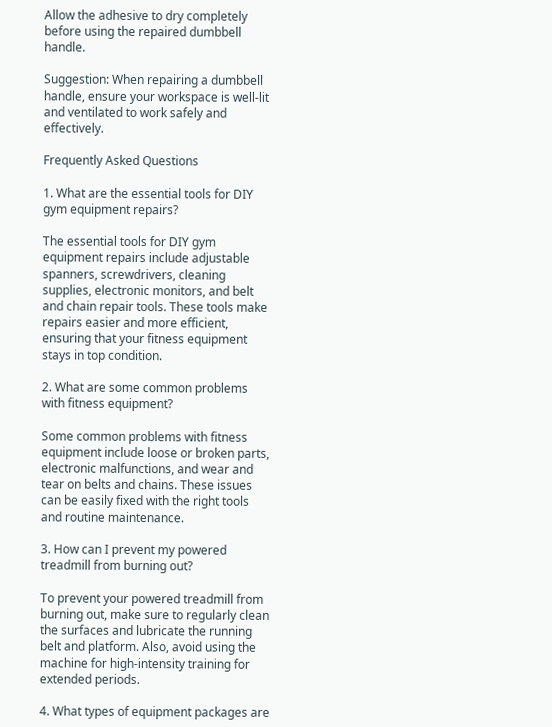Allow the adhesive to dry completely before using the repaired dumbbell handle.

Suggestion: When repairing a dumbbell handle, ensure your workspace is well-lit and ventilated to work safely and effectively.

Frequently Asked Questions

1. What are the essential tools for DIY gym equipment repairs?

The essential tools for DIY gym equipment repairs include adjustable spanners, screwdrivers, cleaning supplies, electronic monitors, and belt and chain repair tools. These tools make repairs easier and more efficient, ensuring that your fitness equipment stays in top condition.

2. What are some common problems with fitness equipment?

Some common problems with fitness equipment include loose or broken parts, electronic malfunctions, and wear and tear on belts and chains. These issues can be easily fixed with the right tools and routine maintenance.

3. How can I prevent my powered treadmill from burning out?

To prevent your powered treadmill from burning out, make sure to regularly clean the surfaces and lubricate the running belt and platform. Also, avoid using the machine for high-intensity training for extended periods.

4. What types of equipment packages are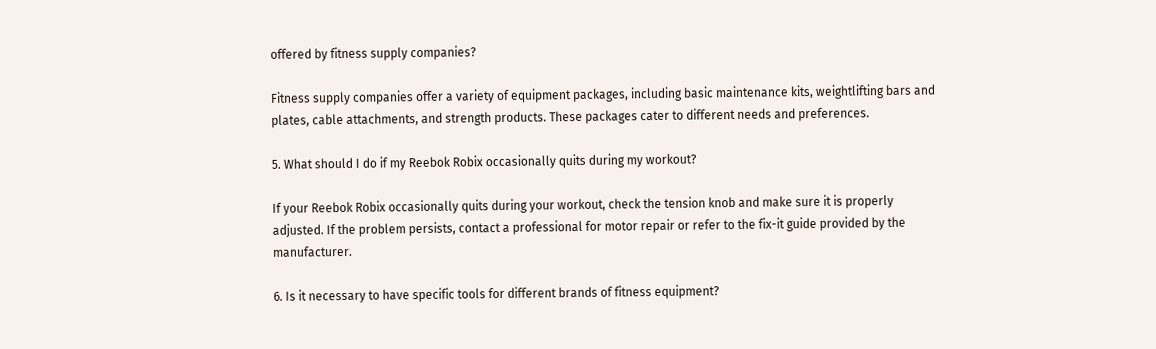offered by fitness supply companies?

Fitness supply companies offer a variety of equipment packages, including basic maintenance kits, weightlifting bars and plates, cable attachments, and strength products. These packages cater to different needs and preferences.

5. What should I do if my Reebok Robix occasionally quits during my workout?

If your Reebok Robix occasionally quits during your workout, check the tension knob and make sure it is properly adjusted. If the problem persists, contact a professional for motor repair or refer to the fix-it guide provided by the manufacturer.

6. Is it necessary to have specific tools for different brands of fitness equipment?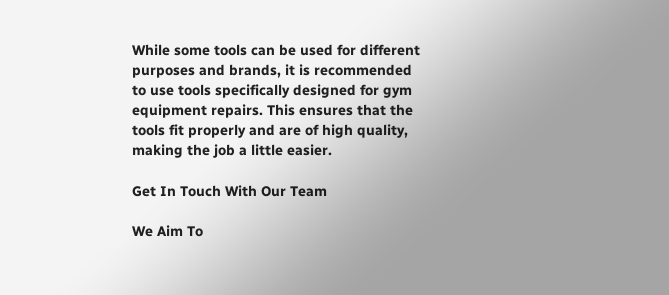While some tools can be used for different purposes and brands, it is recommended to use tools specifically designed for gym equipment repairs. This ensures that the tools fit properly and are of high quality, making the job a little easier.

Get In Touch With Our Team

We Aim To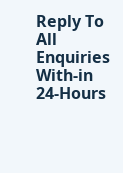Reply To All Enquiries With-in 24-Hours